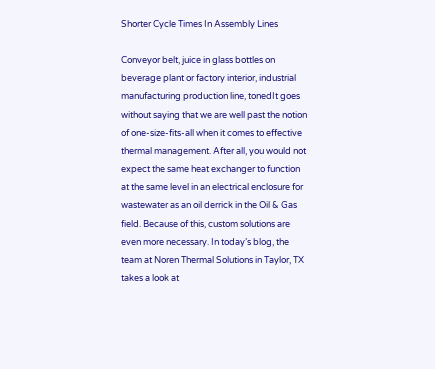Shorter Cycle Times In Assembly Lines

Conveyor belt, juice in glass bottles on beverage plant or factory interior, industrial manufacturing production line, tonedIt goes without saying that we are well past the notion of one-size-fits-all when it comes to effective thermal management. After all, you would not expect the same heat exchanger to function at the same level in an electrical enclosure for wastewater as an oil derrick in the Oil & Gas field. Because of this, custom solutions are even more necessary. In today’s blog, the team at Noren Thermal Solutions in Taylor, TX takes a look at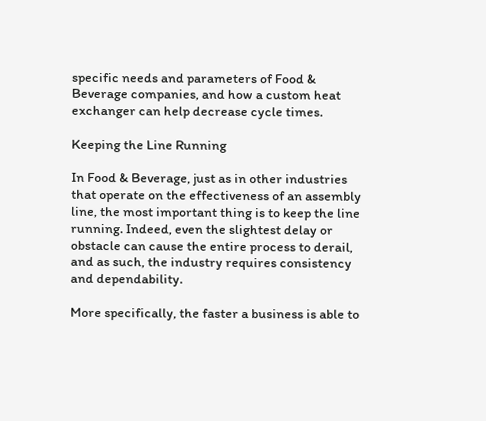specific needs and parameters of Food & Beverage companies, and how a custom heat exchanger can help decrease cycle times.

Keeping the Line Running

In Food & Beverage, just as in other industries that operate on the effectiveness of an assembly line, the most important thing is to keep the line running. Indeed, even the slightest delay or obstacle can cause the entire process to derail, and as such, the industry requires consistency and dependability.

More specifically, the faster a business is able to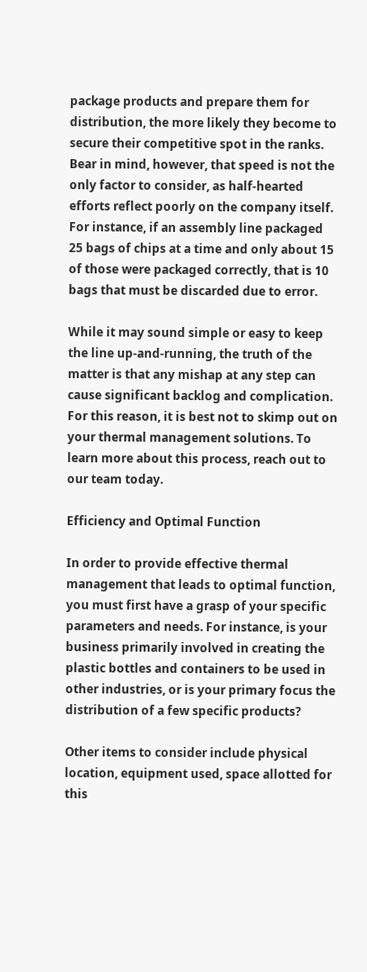package products and prepare them for distribution, the more likely they become to secure their competitive spot in the ranks. Bear in mind, however, that speed is not the only factor to consider, as half-hearted efforts reflect poorly on the company itself. For instance, if an assembly line packaged 25 bags of chips at a time and only about 15 of those were packaged correctly, that is 10 bags that must be discarded due to error.

While it may sound simple or easy to keep the line up-and-running, the truth of the matter is that any mishap at any step can cause significant backlog and complication. For this reason, it is best not to skimp out on your thermal management solutions. To learn more about this process, reach out to our team today.

Efficiency and Optimal Function

In order to provide effective thermal management that leads to optimal function, you must first have a grasp of your specific parameters and needs. For instance, is your business primarily involved in creating the plastic bottles and containers to be used in other industries, or is your primary focus the distribution of a few specific products?

Other items to consider include physical location, equipment used, space allotted for this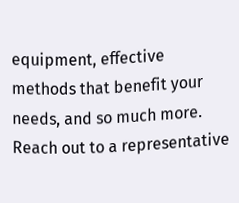equipment, effective methods that benefit your needs, and so much more. Reach out to a representative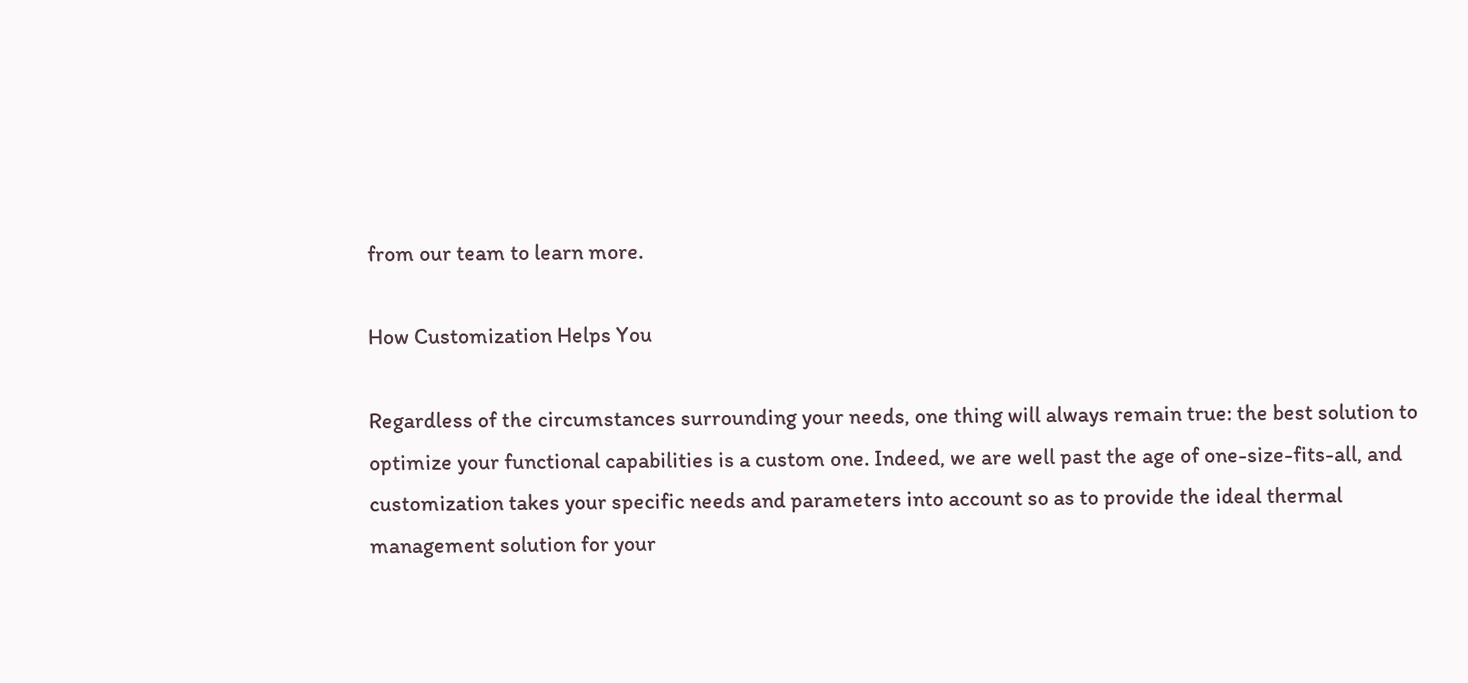from our team to learn more.

How Customization Helps You

Regardless of the circumstances surrounding your needs, one thing will always remain true: the best solution to optimize your functional capabilities is a custom one. Indeed, we are well past the age of one-size-fits-all, and customization takes your specific needs and parameters into account so as to provide the ideal thermal management solution for your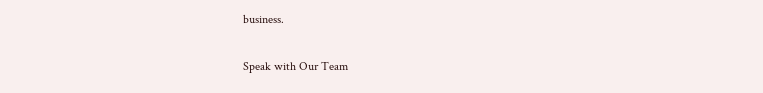business.

Speak with Our Team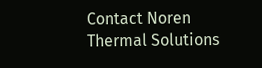Contact Noren Thermal Solutions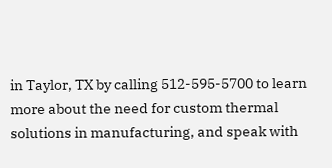in Taylor, TX by calling 512-595-5700 to learn more about the need for custom thermal solutions in manufacturing, and speak with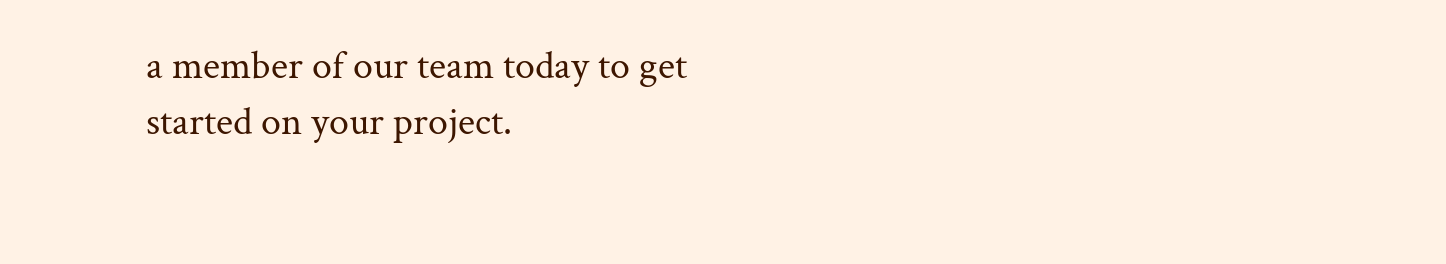a member of our team today to get started on your project.